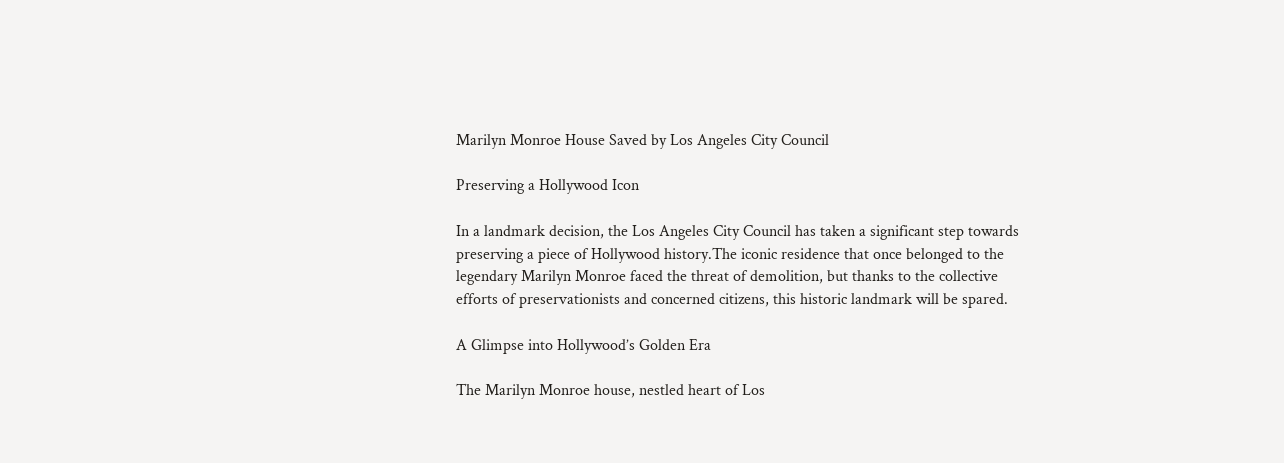Marilyn Monroe House Saved by Los Angeles City Council

Preserving a Hollywood Icon

In a landmark decision, the Los Angeles City Council has taken a significant step towards preserving a piece of Hollywood history.The iconic residence that once belonged to the legendary Marilyn Monroe faced the threat of demolition, but thanks to the collective efforts of preservationists and concerned citizens, this historic landmark will be spared.

A Glimpse into Hollywood’s Golden Era

The Marilyn Monroe house, nestled heart of Los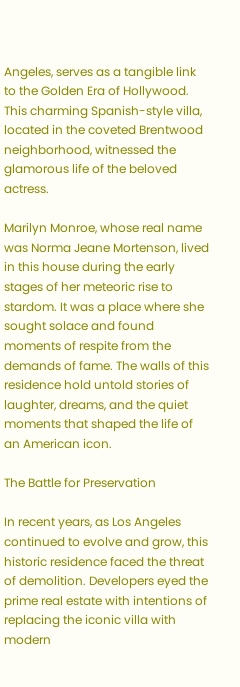Angeles, serves as a tangible link to the Golden Era of Hollywood. This charming Spanish-style villa, located in the coveted Brentwood neighborhood, witnessed the glamorous life of the beloved actress.

Marilyn Monroe, whose real name was Norma Jeane Mortenson, lived in this house during the early stages of her meteoric rise to stardom. It was a place where she sought solace and found moments of respite from the demands of fame. The walls of this residence hold untold stories of laughter, dreams, and the quiet moments that shaped the life of an American icon.

The Battle for Preservation

In recent years, as Los Angeles continued to evolve and grow, this historic residence faced the threat of demolition. Developers eyed the prime real estate with intentions of replacing the iconic villa with modern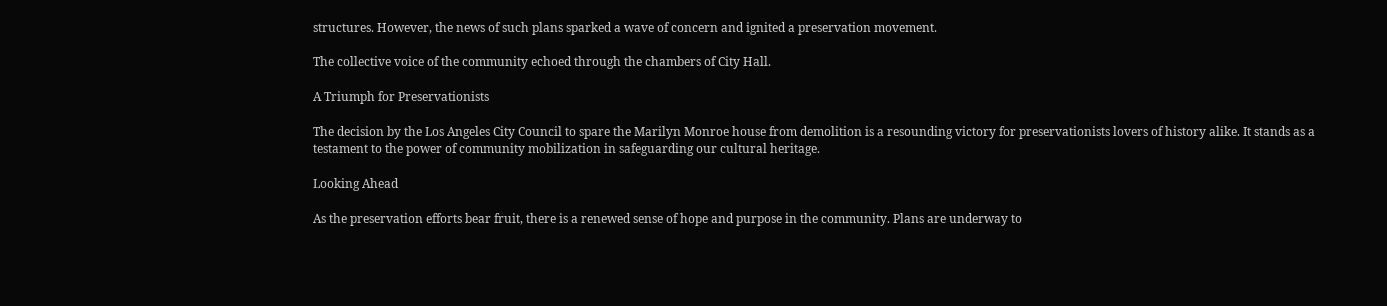structures. However, the news of such plans sparked a wave of concern and ignited a preservation movement.

The collective voice of the community echoed through the chambers of City Hall.

A Triumph for Preservationists

The decision by the Los Angeles City Council to spare the Marilyn Monroe house from demolition is a resounding victory for preservationists lovers of history alike. It stands as a testament to the power of community mobilization in safeguarding our cultural heritage.

Looking Ahead

As the preservation efforts bear fruit, there is a renewed sense of hope and purpose in the community. Plans are underway to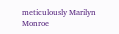meticulously Marilyn Monroe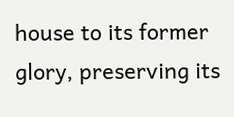house to its former glory, preserving its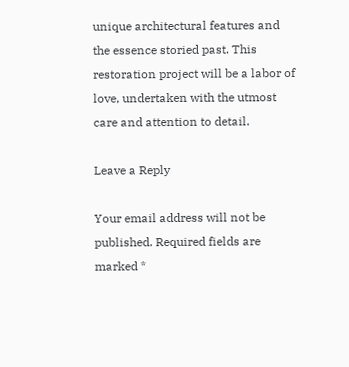unique architectural features and the essence storied past. This restoration project will be a labor of love, undertaken with the utmost care and attention to detail.

Leave a Reply

Your email address will not be published. Required fields are marked *